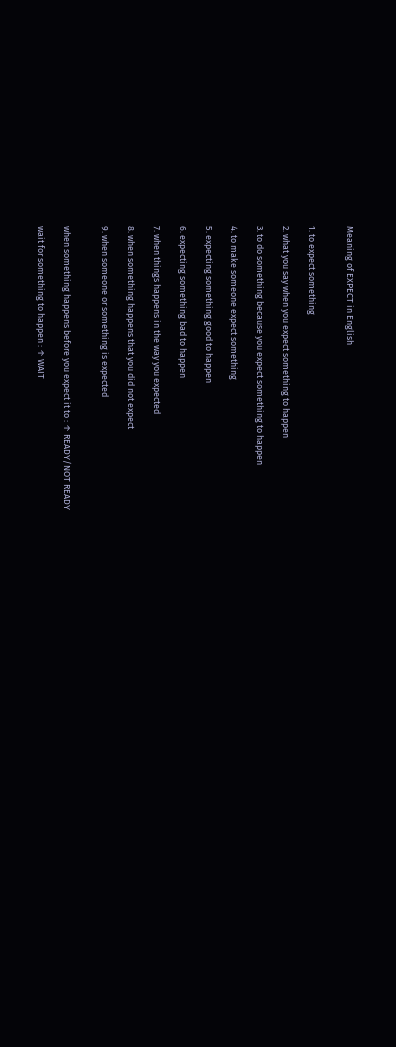Meaning of EXPECT in English


1. to expect something

2. what you say when you expect something to happen

3. to do something because you expect something to happen

4. to make someone expect something

5. expecting something good to happen

6. expecting something bad to happen

7. when things happens in the way you expected

8. when something happens that you did not expect

9. when someone or something is expected


when something happens before you expect it to : ↑ READY/NOT READY

wait for something to happen : ↑ WAIT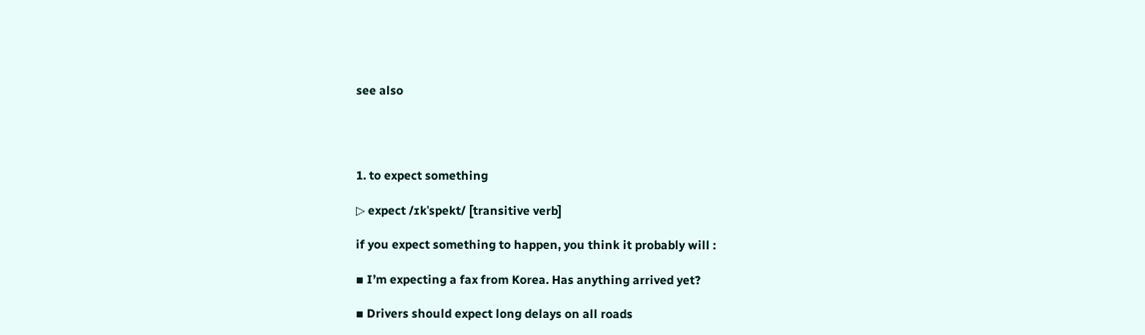see also




1. to expect something

▷ expect /ɪkˈspekt/ [transitive verb]

if you expect something to happen, you think it probably will :

▪ I’m expecting a fax from Korea. Has anything arrived yet?

▪ Drivers should expect long delays on all roads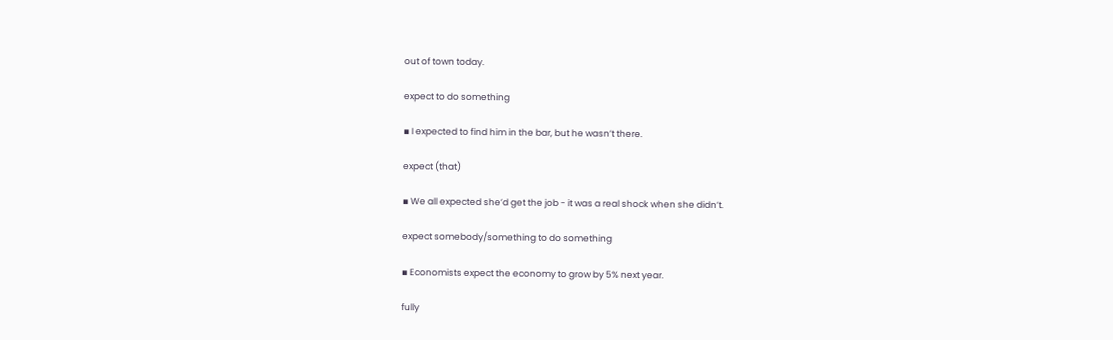out of town today.

expect to do something

▪ I expected to find him in the bar, but he wasn’t there.

expect (that)

▪ We all expected she’d get the job - it was a real shock when she didn’t.

expect somebody/something to do something

▪ Economists expect the economy to grow by 5% next year.

fully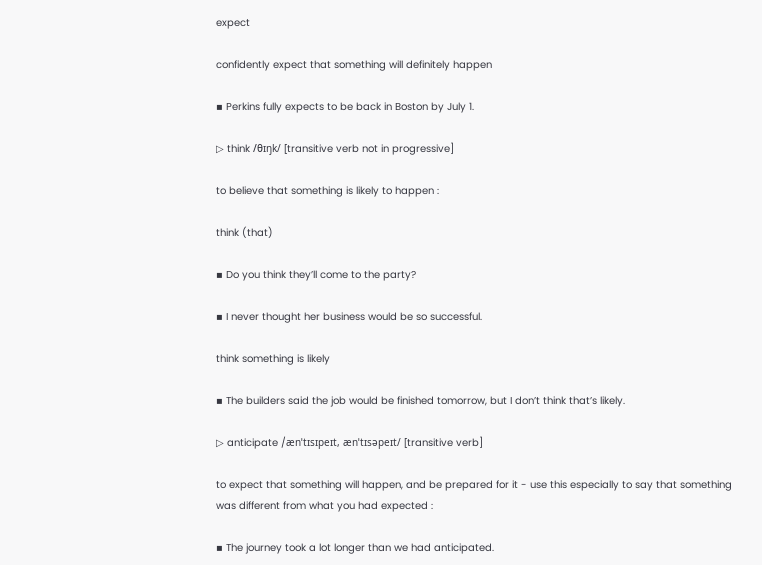expect

confidently expect that something will definitely happen

▪ Perkins fully expects to be back in Boston by July 1.

▷ think /θɪŋk/ [transitive verb not in progressive]

to believe that something is likely to happen :

think (that)

▪ Do you think they’ll come to the party?

▪ I never thought her business would be so successful.

think something is likely

▪ The builders said the job would be finished tomorrow, but I don’t think that’s likely.

▷ anticipate /ænˈtɪsɪpeɪt, ænˈtɪsəpeɪt/ [transitive verb]

to expect that something will happen, and be prepared for it - use this especially to say that something was different from what you had expected :

▪ The journey took a lot longer than we had anticipated.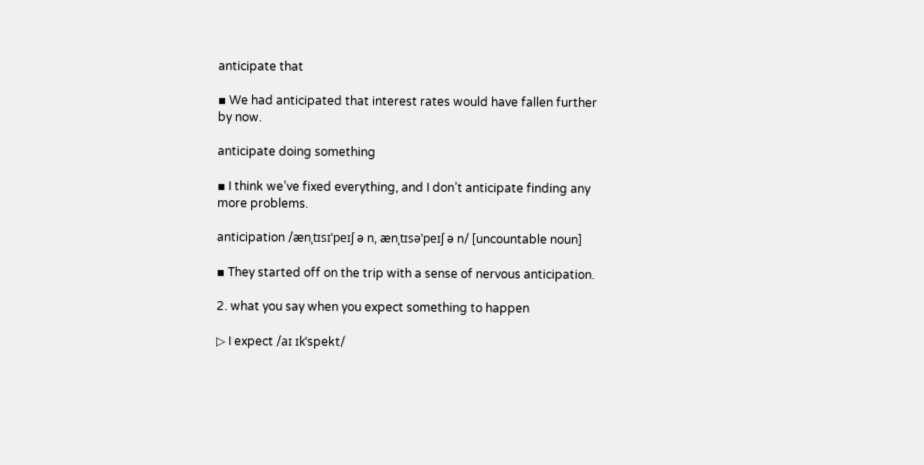anticipate that

▪ We had anticipated that interest rates would have fallen further by now.

anticipate doing something

▪ I think we’ve fixed everything, and I don’t anticipate finding any more problems.

anticipation /ænˌtɪsɪˈpeɪʃ ə n, ænˌtɪsəˈpeɪʃ ə n/ [uncountable noun]

▪ They started off on the trip with a sense of nervous anticipation.

2. what you say when you expect something to happen

▷ I expect /aɪ ɪkˈspekt/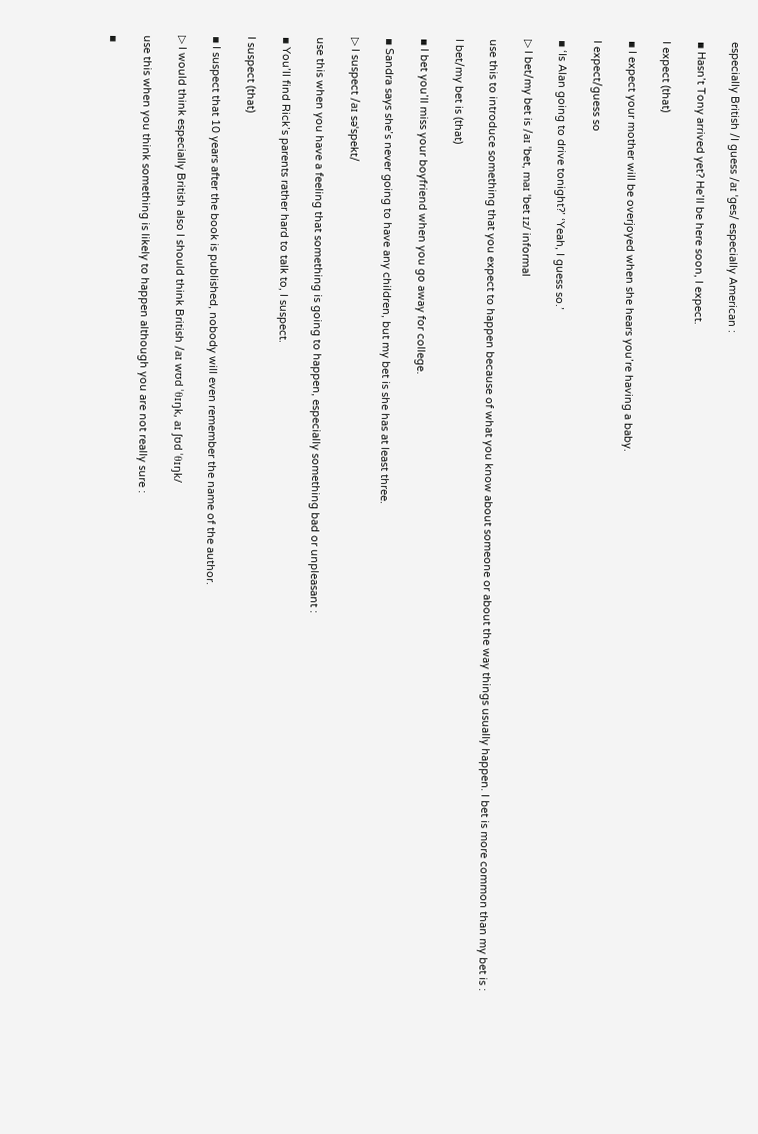especially British /I guess /aɪ ˈges/ especially American :

▪ Hasn’t Tony arrived yet? He’ll be here soon, I expect.

I expect (that)

▪ I expect your mother will be overjoyed when she hears you’re having a baby.

I expect/guess so

▪ ‘Is Alan going to drive tonight?’ ‘Yeah, I guess so.’

▷ I bet/my bet is /aɪ ˈbet, maɪ ˈbet ɪz/ informal

use this to introduce something that you expect to happen because of what you know about someone or about the way things usually happen. I bet is more common than my bet is :

I bet/my bet is (that)

▪ I bet you’ll miss your boyfriend when you go away for college.

▪ Sandra says she’s never going to have any children, but my bet is she has at least three.

▷ I suspect /aɪ səˈspekt/

use this when you have a feeling that something is going to happen, especially something bad or unpleasant :

▪ You’ll find Rick’s parents rather hard to talk to, I suspect.

I suspect (that)

▪ I suspect that 10 years after the book is published, nobody will even remember the name of the author.

▷ I would think especially British also I should think British /aɪ wʊd ˈθɪŋk, aɪ ʃʊd ˈθɪŋk/

use this when you think something is likely to happen although you are not really sure :

▪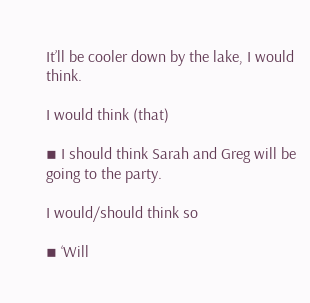It’ll be cooler down by the lake, I would think.

I would think (that)

▪ I should think Sarah and Greg will be going to the party.

I would/should think so

▪ ‘Will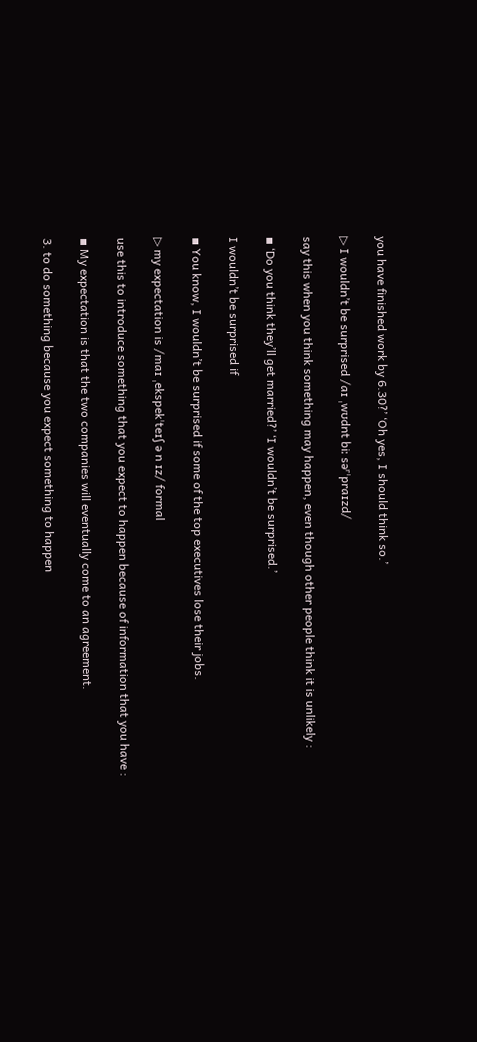you have finished work by 6.30?’ ‘Oh yes, I should think so.’

▷ I wouldn’t be surprised /aɪ ˌwʊdnt biː səʳˈpraɪzd/

say this when you think something may happen, even though other people think it is unlikely :

▪ ‘Do you think they’ll get married?’ ‘I wouldn’t be surprised.’

I wouldn’t be surprised if

▪ You know, I wouldn’t be surprised if some of the top executives lose their jobs.

▷ my expectation is /maɪ ˌekspekˈteɪʃ ə n ɪz/ formal

use this to introduce something that you expect to happen because of information that you have :

▪ My expectation is that the two companies will eventually come to an agreement.

3. to do something because you expect something to happen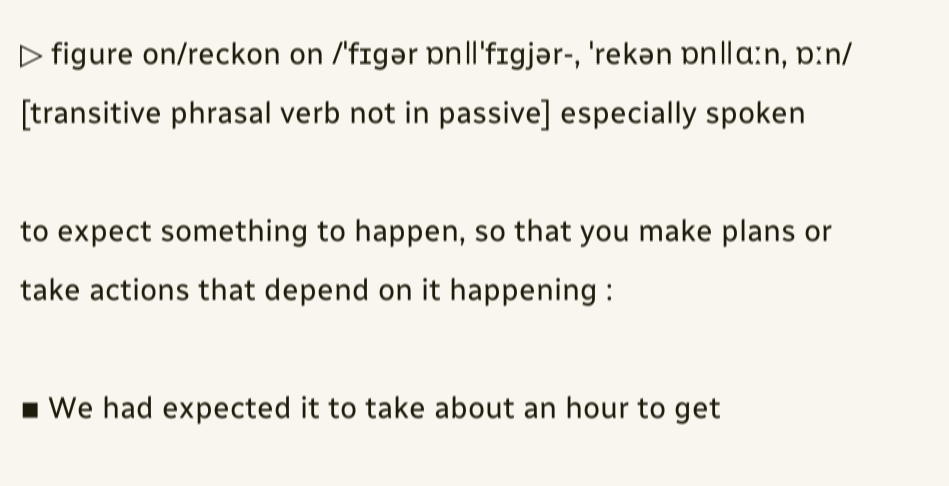▷ figure on/reckon on /ˈfɪgər ɒnǁˈfɪgjər-, ˈrekən ɒnǁɑːn, ɒːn/ [transitive phrasal verb not in passive] especially spoken

to expect something to happen, so that you make plans or take actions that depend on it happening :

▪ We had expected it to take about an hour to get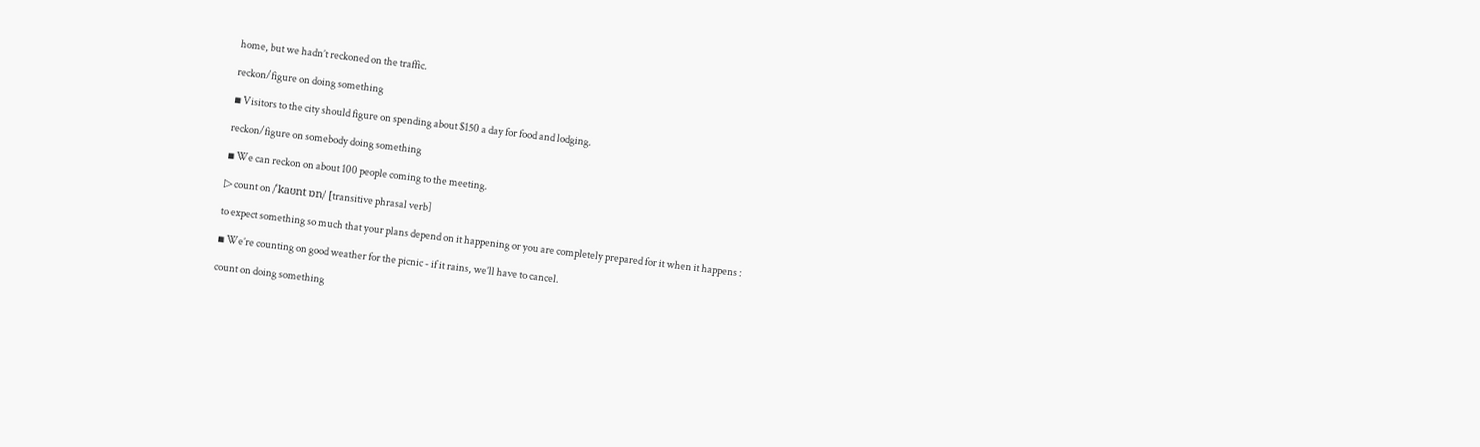home, but we hadn’t reckoned on the traffic.

reckon/figure on doing something

▪ Visitors to the city should figure on spending about $150 a day for food and lodging.

reckon/figure on somebody doing something

▪ We can reckon on about 100 people coming to the meeting.

▷ count on /ˈkaʊnt ɒn/ [transitive phrasal verb]

to expect something so much that your plans depend on it happening or you are completely prepared for it when it happens :

▪ We’re counting on good weather for the picnic - if it rains, we’ll have to cancel.

count on doing something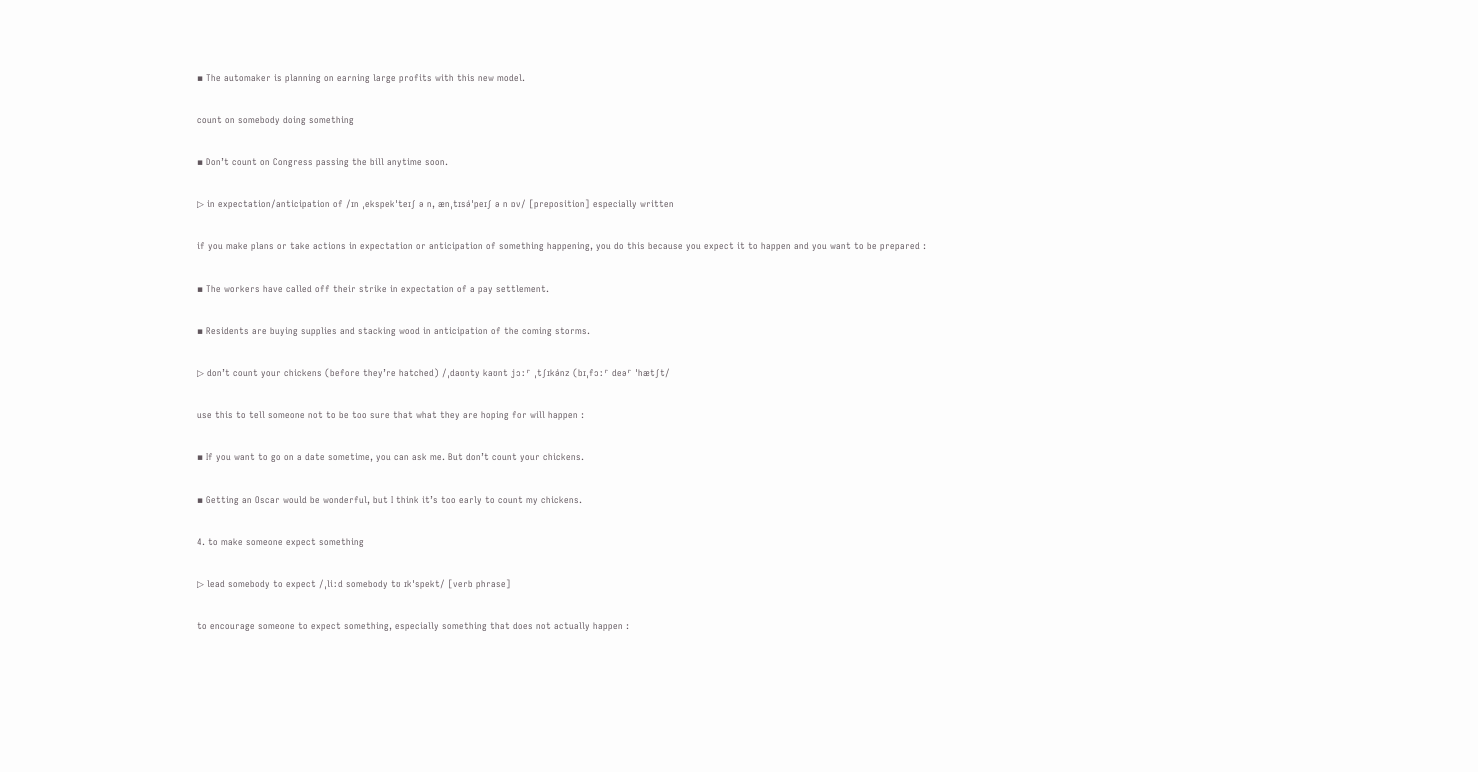▪ The automaker is planning on earning large profits with this new model.

count on somebody doing something

▪ Don’t count on Congress passing the bill anytime soon.

▷ in expectation/anticipation of /ɪn ˌekspekˈteɪʃ ə n, ænˌtɪsə̇ˈpeɪʃ ə n ɒv/ [preposition] especially written

if you make plans or take actions in expectation or anticipation of something happening, you do this because you expect it to happen and you want to be prepared :

▪ The workers have called off their strike in expectation of a pay settlement.

▪ Residents are buying supplies and stacking wood in anticipation of the coming storms.

▷ don’t count your chickens (before they’re hatched) /ˌdaʊnty kaʊnt jɔːʳ ˌtʃɪkə̇nz (bɪˌfɔːʳ deəʳ ˈhætʃt/

use this to tell someone not to be too sure that what they are hoping for will happen :

▪ If you want to go on a date sometime, you can ask me. But don’t count your chickens.

▪ Getting an Oscar would be wonderful, but I think it’s too early to count my chickens.

4. to make someone expect something

▷ lead somebody to expect /ˌliːd somebody tʊ ɪkˈspekt/ [verb phrase]

to encourage someone to expect something, especially something that does not actually happen :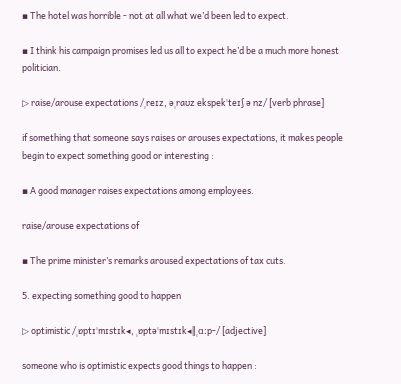▪ The hotel was horrible - not at all what we’d been led to expect.

▪ I think his campaign promises led us all to expect he’d be a much more honest politician.

▷ raise/arouse expectations /ˌreɪz, əˌraʊz ekspekˈteɪʃ ə nz/ [verb phrase]

if something that someone says raises or arouses expectations, it makes people begin to expect something good or interesting :

▪ A good manager raises expectations among employees.

raise/arouse expectations of

▪ The prime minister’s remarks aroused expectations of tax cuts.

5. expecting something good to happen

▷ optimistic /ˌɒptɪˈmɪstɪk◂, ˌɒptəˈmɪstɪk◂ǁˌɑːp-/ [adjective]

someone who is optimistic expects good things to happen :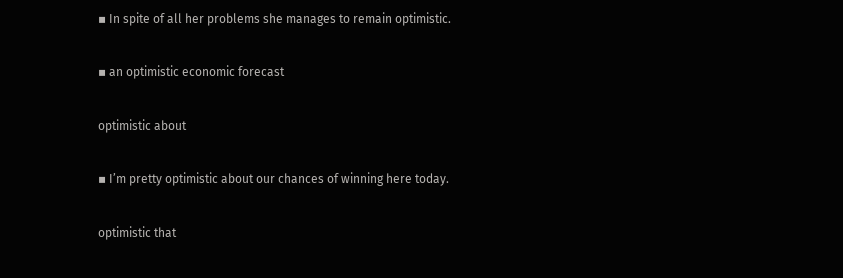▪ In spite of all her problems she manages to remain optimistic.

▪ an optimistic economic forecast

optimistic about

▪ I’m pretty optimistic about our chances of winning here today.

optimistic that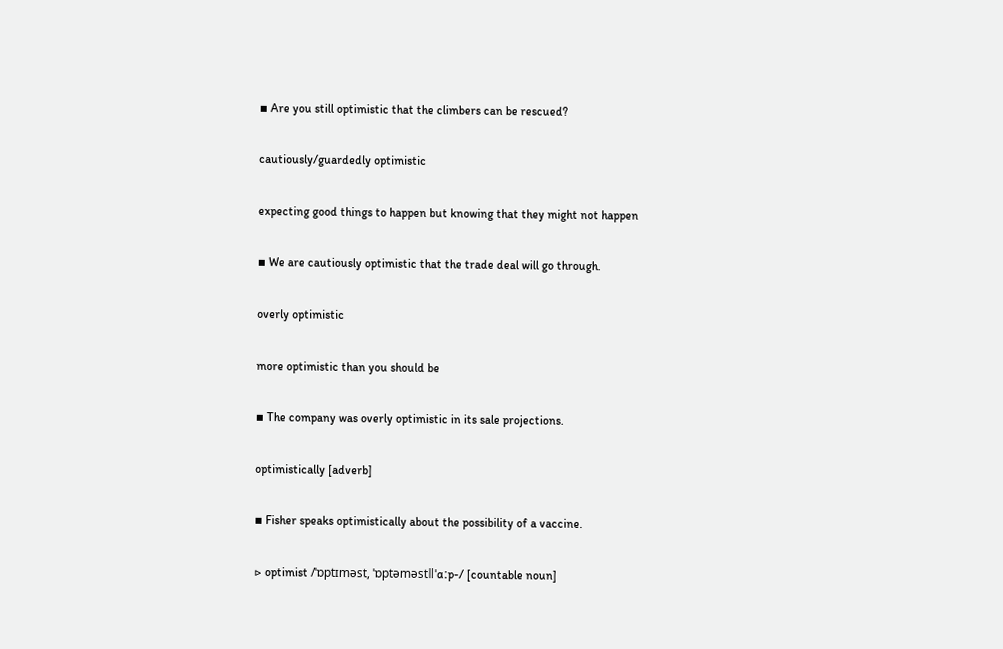▪ Are you still optimistic that the climbers can be rescued?

cautiously/guardedly optimistic

expecting good things to happen but knowing that they might not happen

▪ We are cautiously optimistic that the trade deal will go through.

overly optimistic

more optimistic than you should be

▪ The company was overly optimistic in its sale projections.

optimistically [adverb]

▪ Fisher speaks optimistically about the possibility of a vaccine.

▷ optimist /ˈɒptɪməst, ˈɒptəməstǁˈɑːp-/ [countable noun]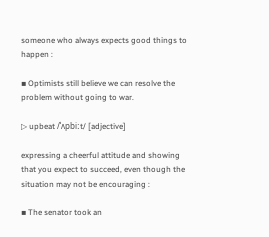someone who always expects good things to happen :

▪ Optimists still believe we can resolve the problem without going to war.

▷ upbeat /ˈʌpbiːt/ [adjective]

expressing a cheerful attitude and showing that you expect to succeed, even though the situation may not be encouraging :

▪ The senator took an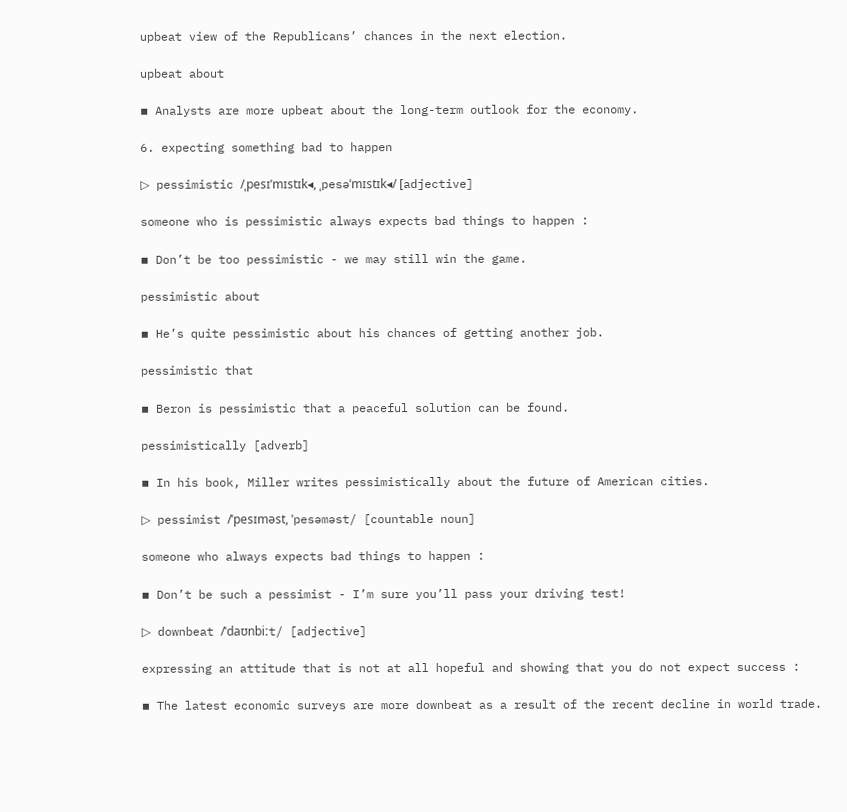upbeat view of the Republicans’ chances in the next election.

upbeat about

▪ Analysts are more upbeat about the long-term outlook for the economy.

6. expecting something bad to happen

▷ pessimistic /ˌpesɪˈmɪstɪk◂, ˌpesəˈmɪstɪk◂/ [adjective]

someone who is pessimistic always expects bad things to happen :

▪ Don’t be too pessimistic - we may still win the game.

pessimistic about

▪ He’s quite pessimistic about his chances of getting another job.

pessimistic that

▪ Beron is pessimistic that a peaceful solution can be found.

pessimistically [adverb]

▪ In his book, Miller writes pessimistically about the future of American cities.

▷ pessimist /ˈpesɪməst, ˈpesəməst/ [countable noun]

someone who always expects bad things to happen :

▪ Don’t be such a pessimist - I’m sure you’ll pass your driving test!

▷ downbeat /ˈdaʊnbiːt/ [adjective]

expressing an attitude that is not at all hopeful and showing that you do not expect success :

▪ The latest economic surveys are more downbeat as a result of the recent decline in world trade.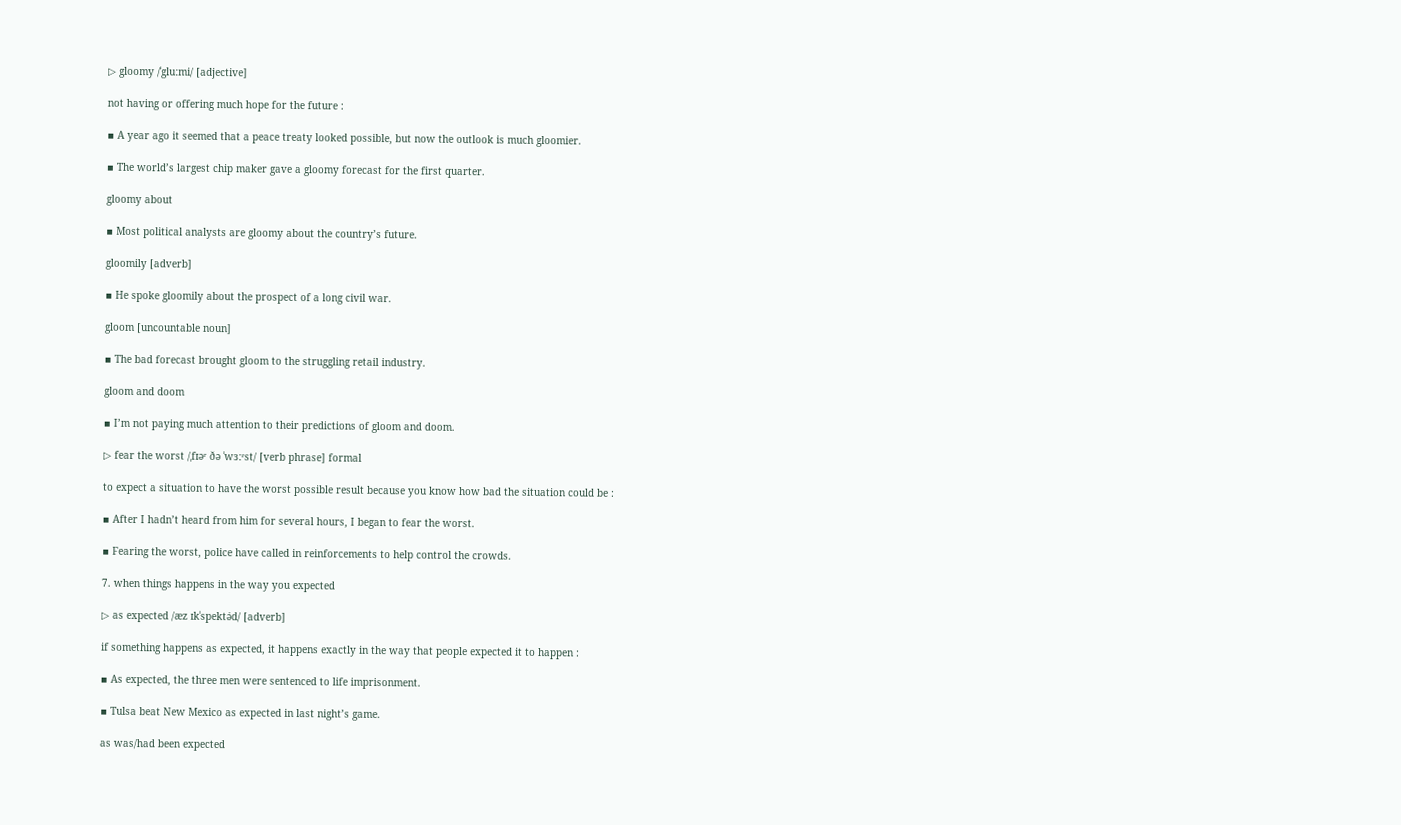▷ gloomy /ˈgluːmi/ [adjective]

not having or offering much hope for the future :

▪ A year ago it seemed that a peace treaty looked possible, but now the outlook is much gloomier.

▪ The world’s largest chip maker gave a gloomy forecast for the first quarter.

gloomy about

▪ Most political analysts are gloomy about the country’s future.

gloomily [adverb]

▪ He spoke gloomily about the prospect of a long civil war.

gloom [uncountable noun]

▪ The bad forecast brought gloom to the struggling retail industry.

gloom and doom

▪ I’m not paying much attention to their predictions of gloom and doom.

▷ fear the worst /ˌfɪəʳ ðə ˈwɜːʳst/ [verb phrase] formal

to expect a situation to have the worst possible result because you know how bad the situation could be :

▪ After I hadn’t heard from him for several hours, I began to fear the worst.

▪ Fearing the worst, police have called in reinforcements to help control the crowds.

7. when things happens in the way you expected

▷ as expected /æz ɪkˈspektə̇d/ [adverb]

if something happens as expected, it happens exactly in the way that people expected it to happen :

▪ As expected, the three men were sentenced to life imprisonment.

▪ Tulsa beat New Mexico as expected in last night’s game.

as was/had been expected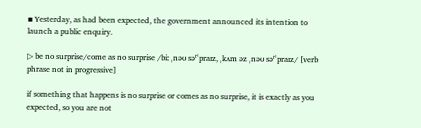▪ Yesterday, as had been expected, the government announced its intention to launch a public enquiry.

▷ be no surprise/come as no surprise /biː ˌnəʊ səʳˈpraɪz, ˌkʌm əz ˌnəʊ səʳˈpraɪz/ [verb phrase not in progressive]

if something that happens is no surprise or comes as no surprise, it is exactly as you expected, so you are not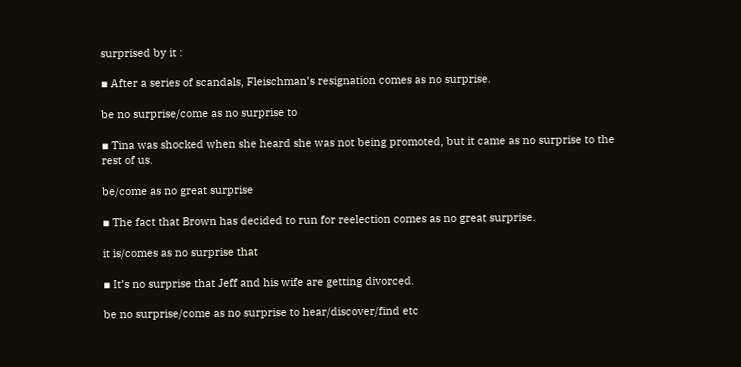surprised by it :

▪ After a series of scandals, Fleischman’s resignation comes as no surprise.

be no surprise/come as no surprise to

▪ Tina was shocked when she heard she was not being promoted, but it came as no surprise to the rest of us.

be/come as no great surprise

▪ The fact that Brown has decided to run for reelection comes as no great surprise.

it is/comes as no surprise that

▪ It’s no surprise that Jeff and his wife are getting divorced.

be no surprise/come as no surprise to hear/discover/find etc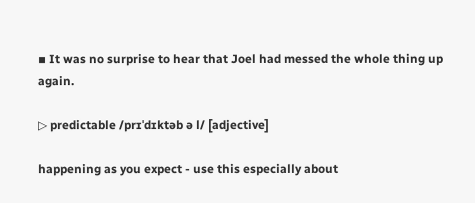▪ It was no surprise to hear that Joel had messed the whole thing up again.

▷ predictable /prɪˈdɪktəb ə l/ [adjective]

happening as you expect - use this especially about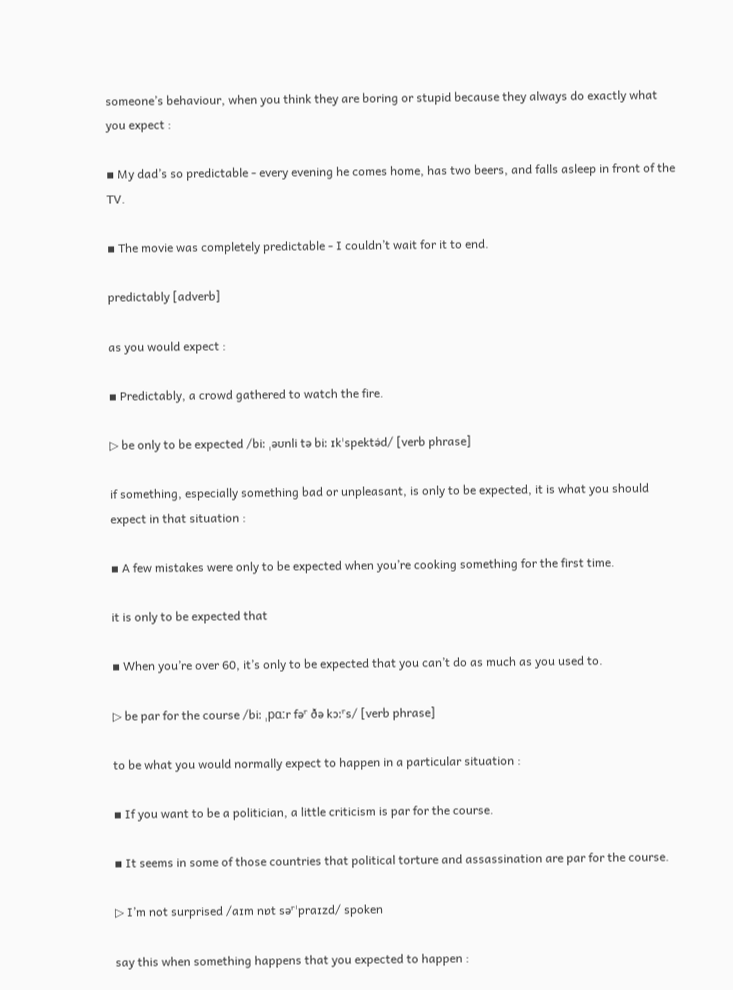someone’s behaviour, when you think they are boring or stupid because they always do exactly what you expect :

▪ My dad’s so predictable - every evening he comes home, has two beers, and falls asleep in front of the TV.

▪ The movie was completely predictable - I couldn’t wait for it to end.

predictably [adverb]

as you would expect :

▪ Predictably, a crowd gathered to watch the fire.

▷ be only to be expected /biː ˌəʊnli tə biː ɪkˈspektə̇d/ [verb phrase]

if something, especially something bad or unpleasant, is only to be expected, it is what you should expect in that situation :

▪ A few mistakes were only to be expected when you’re cooking something for the first time.

it is only to be expected that

▪ When you’re over 60, it’s only to be expected that you can’t do as much as you used to.

▷ be par for the course /biː ˌpɑːr fəʳ ðə kɔːʳs/ [verb phrase]

to be what you would normally expect to happen in a particular situation :

▪ If you want to be a politician, a little criticism is par for the course.

▪ It seems in some of those countries that political torture and assassination are par for the course.

▷ I’m not surprised /aɪm nɒt səʳˈpraɪzd/ spoken

say this when something happens that you expected to happen :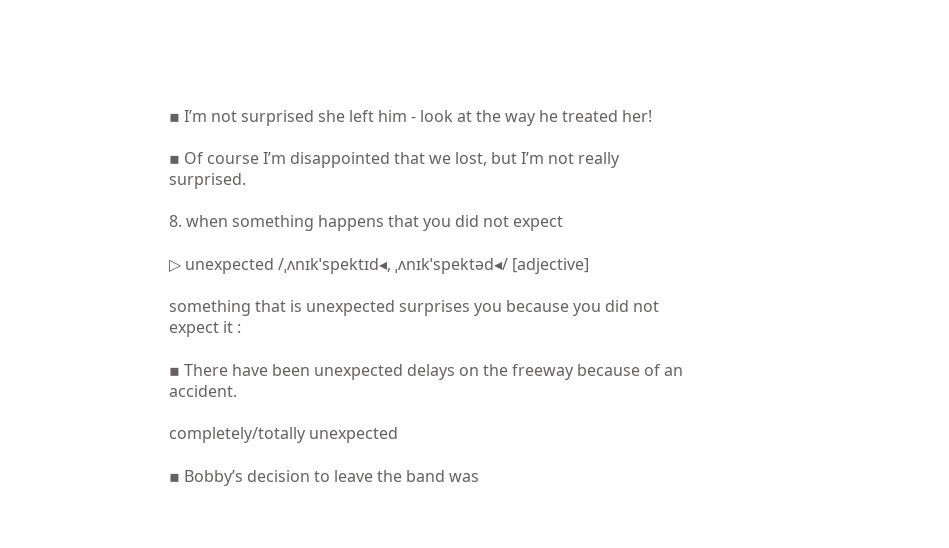▪ I’m not surprised she left him - look at the way he treated her!

▪ Of course I’m disappointed that we lost, but I’m not really surprised.

8. when something happens that you did not expect

▷ unexpected /ˌʌnɪkˈspektɪd◂, ˌʌnɪkˈspektəd◂/ [adjective]

something that is unexpected surprises you because you did not expect it :

▪ There have been unexpected delays on the freeway because of an accident.

completely/totally unexpected

▪ Bobby’s decision to leave the band was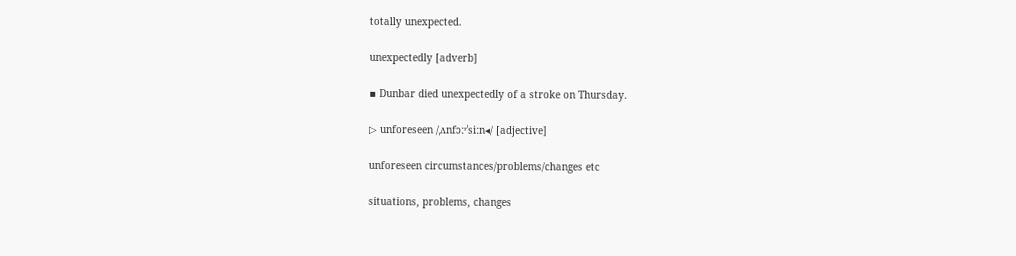totally unexpected.

unexpectedly [adverb]

▪ Dunbar died unexpectedly of a stroke on Thursday.

▷ unforeseen /ˌʌnfɔːʳˈsiːn◂/ [adjective]

unforeseen circumstances/problems/changes etc

situations, problems, changes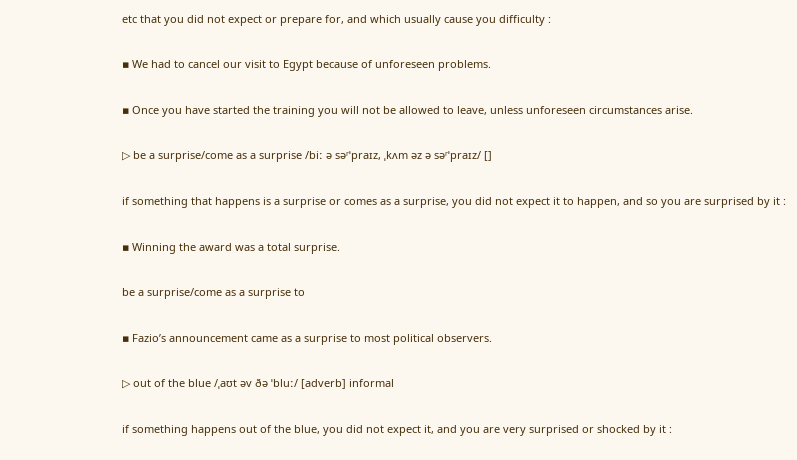etc that you did not expect or prepare for, and which usually cause you difficulty :

▪ We had to cancel our visit to Egypt because of unforeseen problems.

▪ Once you have started the training you will not be allowed to leave, unless unforeseen circumstances arise.

▷ be a surprise/come as a surprise /biː ə səʳˈpraɪz, ˌkʌm əz ə səʳˈpraɪz/ []

if something that happens is a surprise or comes as a surprise, you did not expect it to happen, and so you are surprised by it :

▪ Winning the award was a total surprise.

be a surprise/come as a surprise to

▪ Fazio’s announcement came as a surprise to most political observers.

▷ out of the blue /ˌaʊt əv ðə ˈbluː/ [adverb] informal

if something happens out of the blue, you did not expect it, and you are very surprised or shocked by it :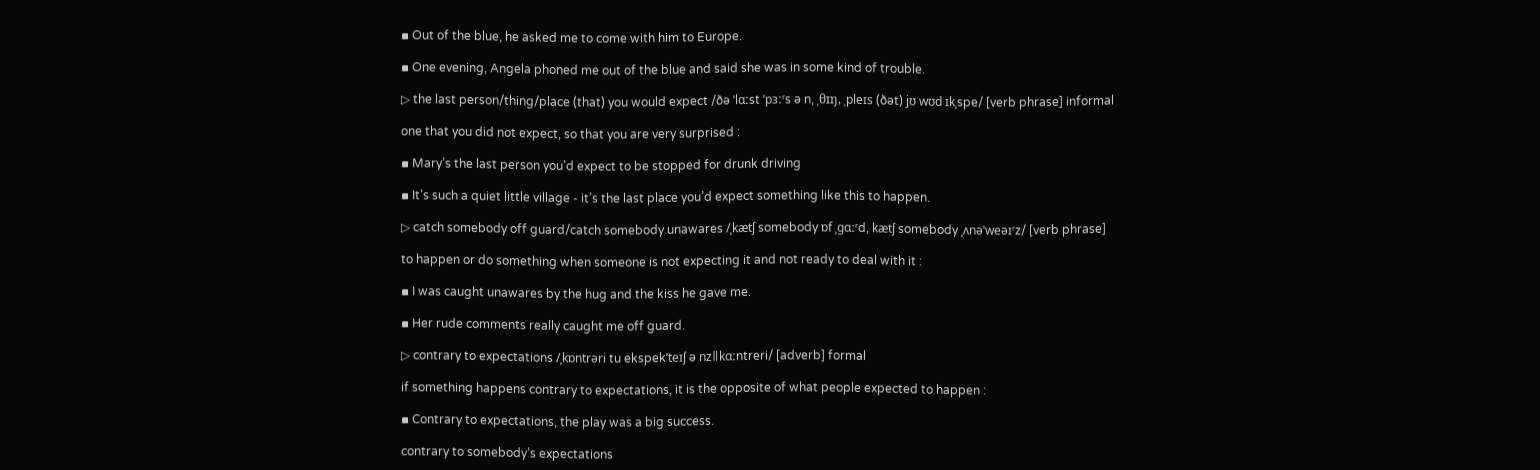▪ Out of the blue, he asked me to come with him to Europe.

▪ One evening, Angela phoned me out of the blue and said she was in some kind of trouble.

▷ the last person/thing/place (that) you would expect /ðə ˈlɑːst ˈpɜːʳs ə n, ˌθɪŋ, ˌpleɪs (ðət) jʊ wʊd ɪkˌspe/ [verb phrase] informal

one that you did not expect, so that you are very surprised :

▪ Mary’s the last person you’d expect to be stopped for drunk driving

▪ It’s such a quiet little village - it’s the last place you’d expect something like this to happen.

▷ catch somebody off guard/catch somebody unawares /ˌkætʃ somebody ɒf ˌgɑːʳd, kætʃ somebody ˌʌnəˈweəɪʳz/ [verb phrase]

to happen or do something when someone is not expecting it and not ready to deal with it :

▪ I was caught unawares by the hug and the kiss he gave me.

▪ Her rude comments really caught me off guard.

▷ contrary to expectations /ˌkɒntrəri tu ekspekˈteɪʃ ə nzǁkɑːntreri/ [adverb] formal

if something happens contrary to expectations, it is the opposite of what people expected to happen :

▪ Contrary to expectations, the play was a big success.

contrary to somebody’s expectations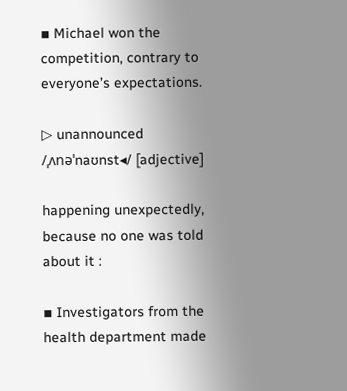▪ Michael won the competition, contrary to everyone’s expectations.

▷ unannounced /ˌʌnəˈnaʊnst◂/ [adjective]

happening unexpectedly, because no one was told about it :

▪ Investigators from the health department made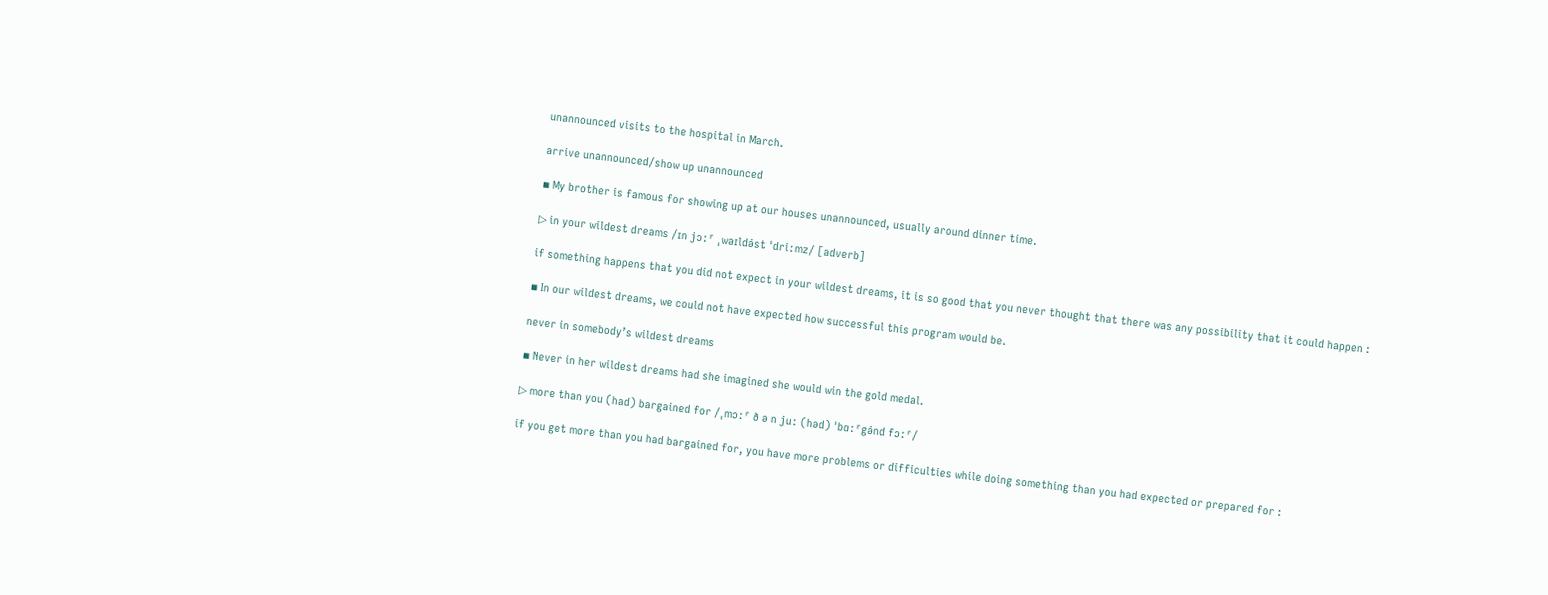unannounced visits to the hospital in March.

arrive unannounced/show up unannounced

▪ My brother is famous for showing up at our houses unannounced, usually around dinner time.

▷ in your wildest dreams /ɪn jɔːʳ ˌwaɪldə̇st ˈdriːmz/ [adverb]

if something happens that you did not expect in your wildest dreams, it is so good that you never thought that there was any possibility that it could happen :

▪ In our wildest dreams, we could not have expected how successful this program would be.

never in somebody’s wildest dreams

▪ Never in her wildest dreams had she imagined she would win the gold medal.

▷ more than you (had) bargained for /ˌmɔːʳ ð ə n juː (həd) ˈbɑːʳgə̇nd fɔːʳ/

if you get more than you had bargained for, you have more problems or difficulties while doing something than you had expected or prepared for :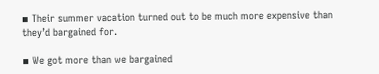▪ Their summer vacation turned out to be much more expensive than they’d bargained for.

▪ We got more than we bargained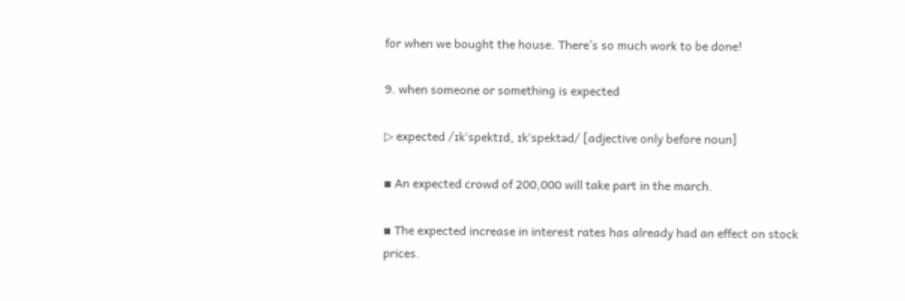for when we bought the house. There’s so much work to be done!

9. when someone or something is expected

▷ expected /ɪkˈspektɪd, ɪkˈspektəd/ [adjective only before noun]

▪ An expected crowd of 200,000 will take part in the march.

▪ The expected increase in interest rates has already had an effect on stock prices.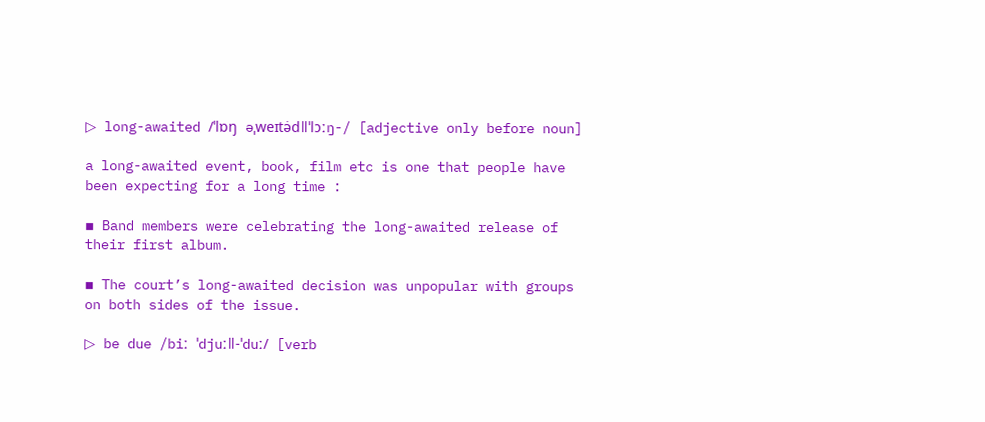▷ long-awaited /ˈlɒŋ əˌweɪtə̇dǁˈlɔːŋ-/ [adjective only before noun]

a long-awaited event, book, film etc is one that people have been expecting for a long time :

▪ Band members were celebrating the long-awaited release of their first album.

▪ The court’s long-awaited decision was unpopular with groups on both sides of the issue.

▷ be due /biː ˈdjuːǁ-ˈduː/ [verb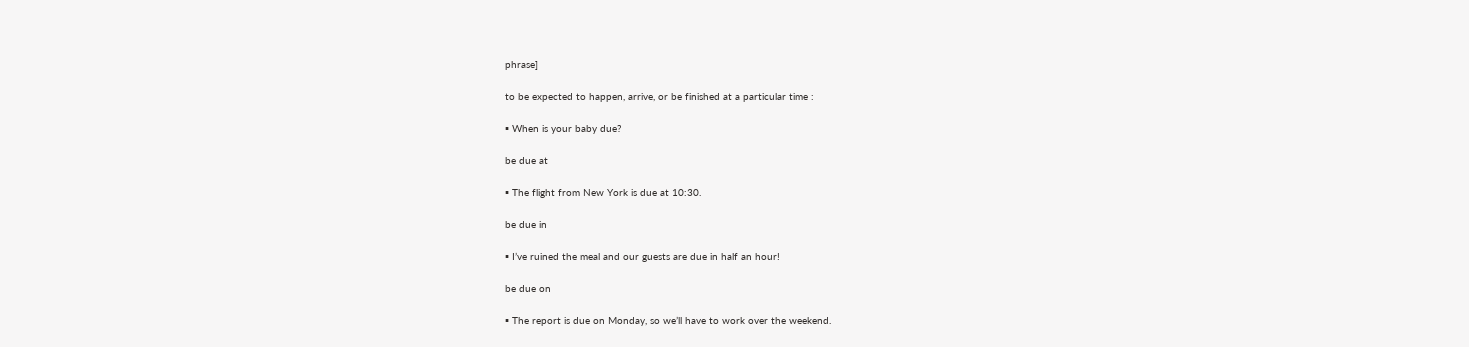phrase]

to be expected to happen, arrive, or be finished at a particular time :

▪ When is your baby due?

be due at

▪ The flight from New York is due at 10:30.

be due in

▪ I’ve ruined the meal and our guests are due in half an hour!

be due on

▪ The report is due on Monday, so we’ll have to work over the weekend.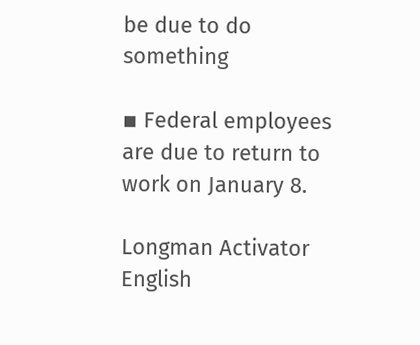be due to do something

▪ Federal employees are due to return to work on January 8.

Longman Activator English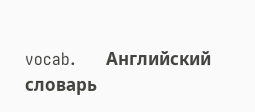vocab.      Английский словарь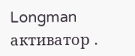Longman активатор .